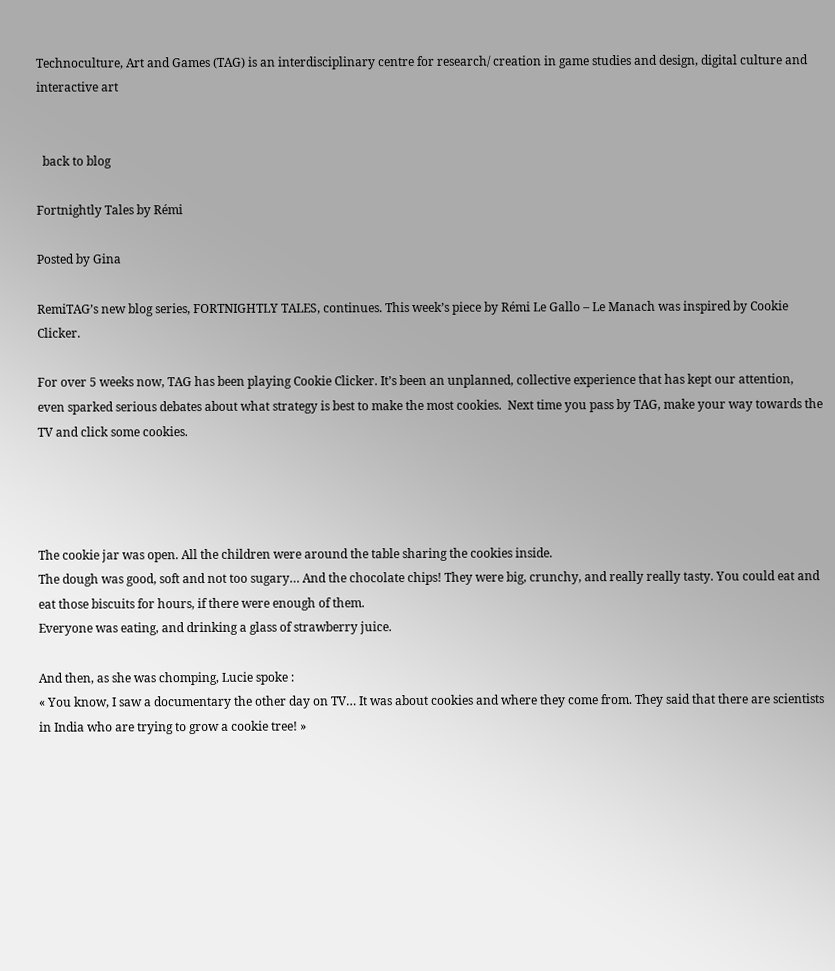Technoculture, Art and Games (TAG) is an interdisciplinary centre for research/ creation in game studies and design, digital culture and interactive art


  back to blog

Fortnightly Tales by Rémi

Posted by Gina

RemiTAG’s new blog series, FORTNIGHTLY TALES, continues. This week’s piece by Rémi Le Gallo – Le Manach was inspired by Cookie Clicker.

For over 5 weeks now, TAG has been playing Cookie Clicker. It’s been an unplanned, collective experience that has kept our attention, even sparked serious debates about what strategy is best to make the most cookies.  Next time you pass by TAG, make your way towards the TV and click some cookies.




The cookie jar was open. All the children were around the table sharing the cookies inside.
The dough was good, soft and not too sugary… And the chocolate chips! They were big, crunchy, and really really tasty. You could eat and eat those biscuits for hours, if there were enough of them.
Everyone was eating, and drinking a glass of strawberry juice.

And then, as she was chomping, Lucie spoke :
« You know, I saw a documentary the other day on TV… It was about cookies and where they come from. They said that there are scientists in India who are trying to grow a cookie tree! »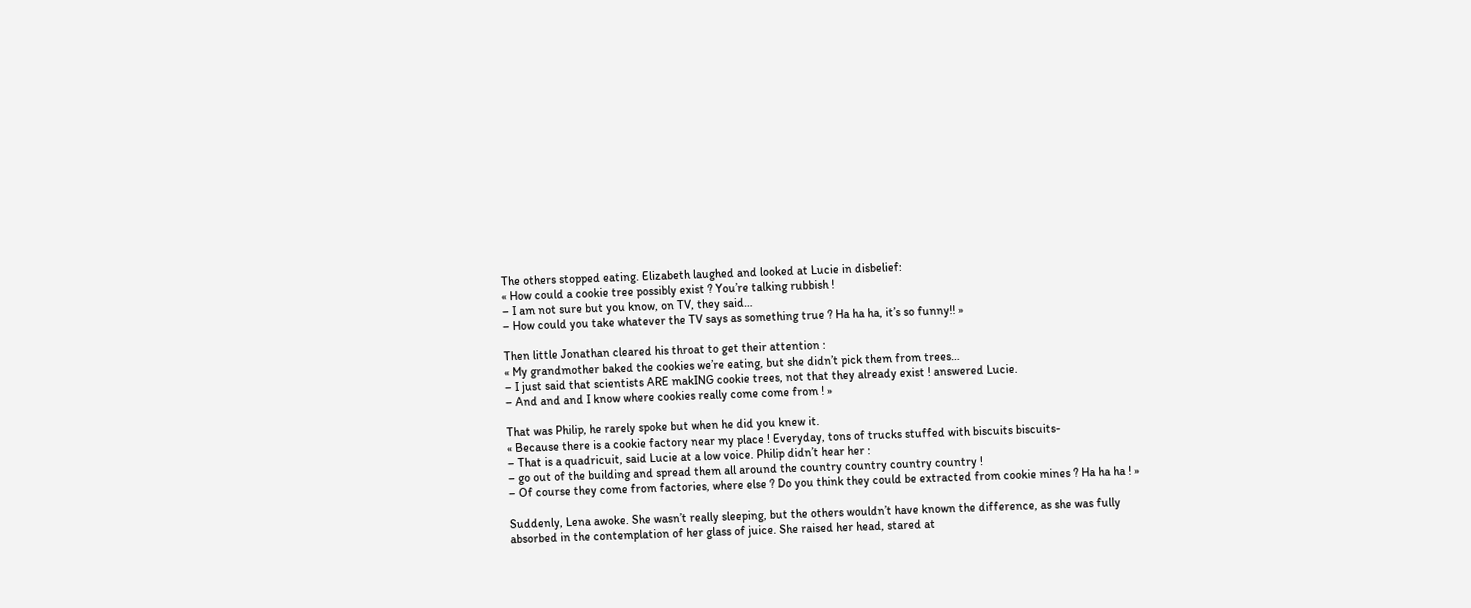The others stopped eating. Elizabeth laughed and looked at Lucie in disbelief:
« How could a cookie tree possibly exist ? You’re talking rubbish !
– I am not sure but you know, on TV, they said…
– How could you take whatever the TV says as something true ? Ha ha ha, it’s so funny!! »

Then little Jonathan cleared his throat to get their attention :
« My grandmother baked the cookies we’re eating, but she didn’t pick them from trees…
– I just said that scientists ARE makING cookie trees, not that they already exist ! answered Lucie.
– And and and I know where cookies really come come from ! »

That was Philip, he rarely spoke but when he did you knew it.
« Because there is a cookie factory near my place ! Everyday, tons of trucks stuffed with biscuits biscuits-
– That is a quadricuit, said Lucie at a low voice. Philip didn’t hear her :
– go out of the building and spread them all around the country country country country !
– Of course they come from factories, where else ? Do you think they could be extracted from cookie mines ? Ha ha ha ! »

Suddenly, Lena awoke. She wasn’t really sleeping, but the others wouldn’t have known the difference, as she was fully absorbed in the contemplation of her glass of juice. She raised her head, stared at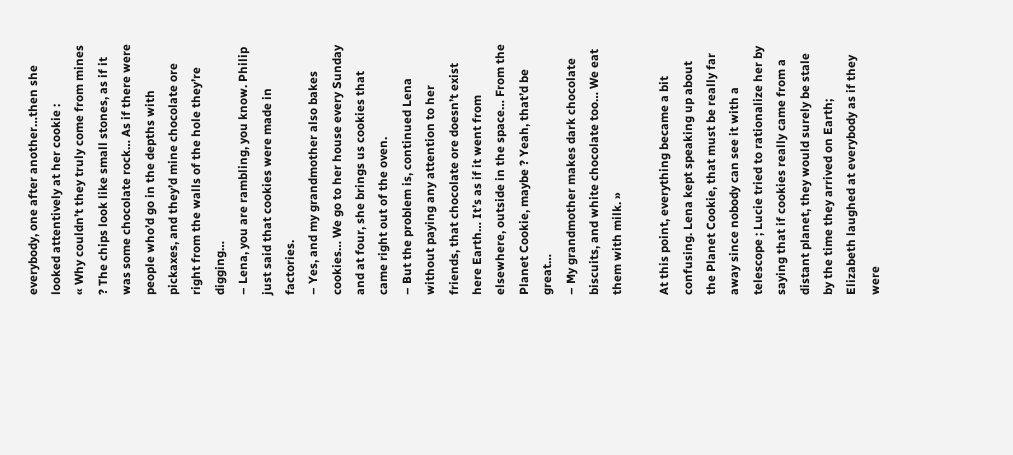everybody, one after another…then she looked attentively at her cookie :
« Why couldn’t they truly come from mines ? The chips look like small stones, as if it was some chocolate rock… As if there were people who’d go in the depths with pickaxes, and they’d mine chocolate ore right from the walls of the hole they’re digging…
– Lena, you are rambling, you know. Philip just said that cookies were made in factories.
– Yes, and my grandmother also bakes cookies… We go to her house every Sunday and at four, she brings us cookies that came right out of the oven.
– But the problem is, continued Lena without paying any attention to her friends, that chocolate ore doesn’t exist here Earth… It’s as if it went from elsewhere, outside in the space… From the Planet Cookie, maybe ? Yeah, that’d be great…
– My grandmother makes dark chocolate biscuits, and white chocolate too… We eat them with milk. »

At this point, everything became a bit confusing. Lena kept speaking up about the Planet Cookie, that must be really far away since nobody can see it with a telescope ; Lucie tried to rationalize her by saying that if cookies really came from a distant planet, they would surely be stale by the time they arrived on Earth; Elizabeth laughed at everybody as if they were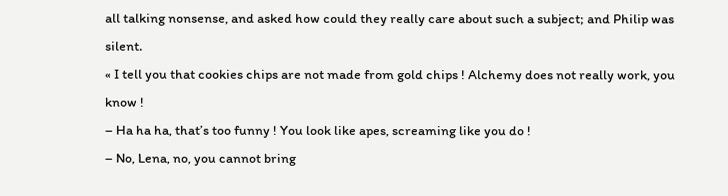all talking nonsense, and asked how could they really care about such a subject; and Philip was silent.
« I tell you that cookies chips are not made from gold chips ! Alchemy does not really work, you know !
– Ha ha ha, that’s too funny ! You look like apes, screaming like you do !
– No, Lena, no, you cannot bring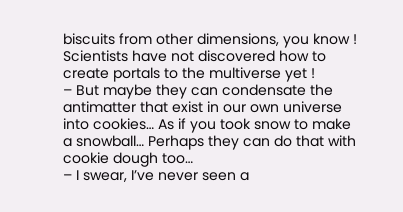biscuits from other dimensions, you know ! Scientists have not discovered how to create portals to the multiverse yet !
– But maybe they can condensate the antimatter that exist in our own universe into cookies… As if you took snow to make a snowball… Perhaps they can do that with cookie dough too…
– I swear, I’ve never seen a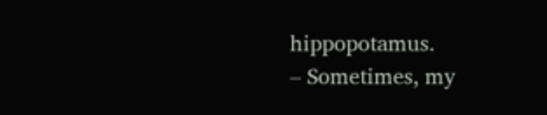hippopotamus.
– Sometimes, my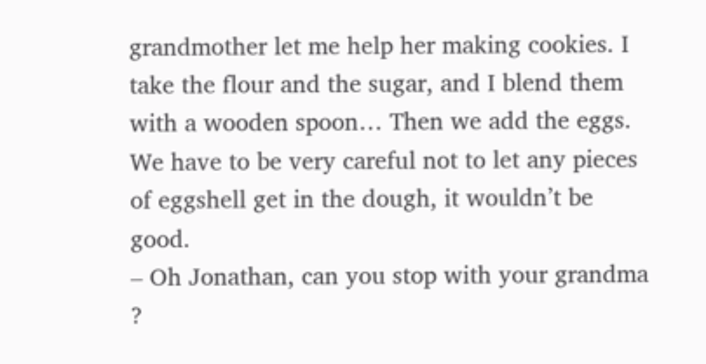grandmother let me help her making cookies. I take the flour and the sugar, and I blend them with a wooden spoon… Then we add the eggs.  We have to be very careful not to let any pieces of eggshell get in the dough, it wouldn’t be good.
– Oh Jonathan, can you stop with your grandma ?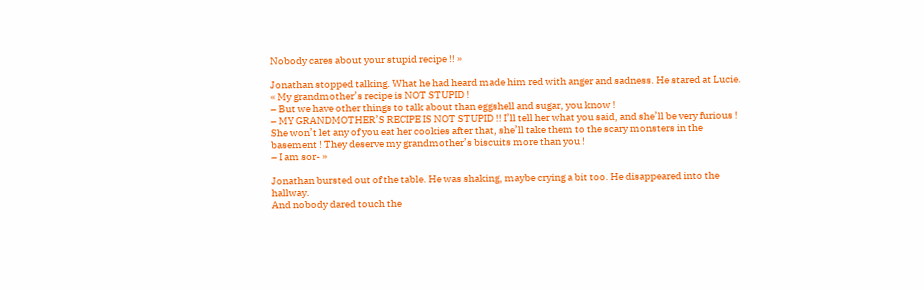Nobody cares about your stupid recipe !! »

Jonathan stopped talking. What he had heard made him red with anger and sadness. He stared at Lucie.
« My grandmother’s recipe is NOT STUPID !
– But we have other things to talk about than eggshell and sugar, you know !
– MY GRANDMOTHER’S RECIPE IS NOT STUPID !! I’ll tell her what you said, and she’ll be very furious ! She won’t let any of you eat her cookies after that, she’ll take them to the scary monsters in the basement ! They deserve my grandmother’s biscuits more than you !
– I am sor- »

Jonathan bursted out of the table. He was shaking, maybe crying a bit too. He disappeared into the hallway.
And nobody dared touch the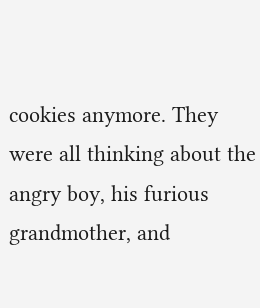cookies anymore. They were all thinking about the angry boy, his furious grandmother, and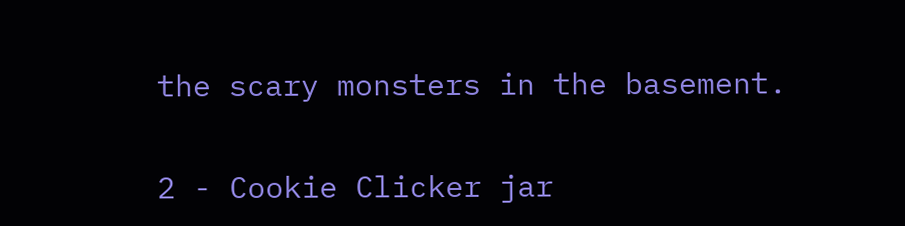the scary monsters in the basement.

2 - Cookie Clicker jar